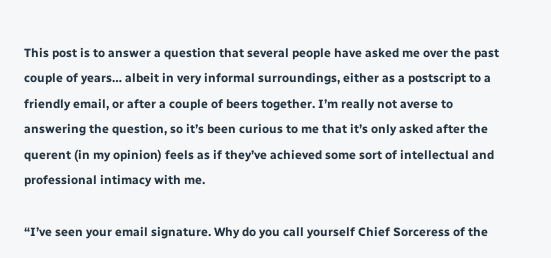This post is to answer a question that several people have asked me over the past couple of years… albeit in very informal surroundings, either as a postscript to a friendly email, or after a couple of beers together. I’m really not averse to answering the question, so it’s been curious to me that it’s only asked after the querent (in my opinion) feels as if they’ve achieved some sort of intellectual and professional intimacy with me.

“I’ve seen your email signature. Why do you call yourself Chief Sorceress of the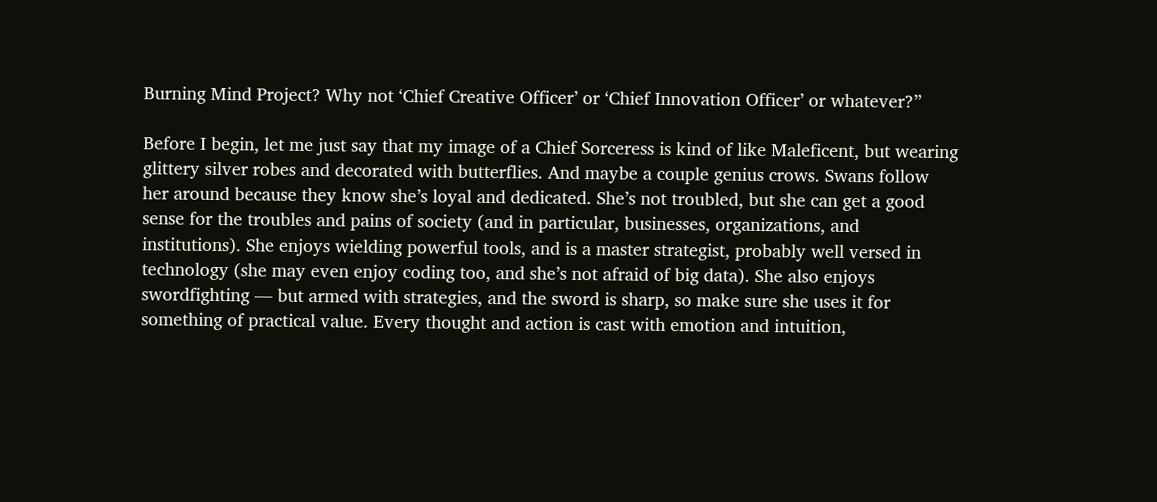Burning Mind Project? Why not ‘Chief Creative Officer’ or ‘Chief Innovation Officer’ or whatever?”

Before I begin, let me just say that my image of a Chief Sorceress is kind of like Maleficent, but wearing glittery silver robes and decorated with butterflies. And maybe a couple genius crows. Swans follow her around because they know she’s loyal and dedicated. She’s not troubled, but she can get a good sense for the troubles and pains of society (and in particular, businesses, organizations, and institutions). She enjoys wielding powerful tools, and is a master strategist, probably well versed in technology (she may even enjoy coding too, and she’s not afraid of big data). She also enjoys swordfighting — but armed with strategies, and the sword is sharp, so make sure she uses it for something of practical value. Every thought and action is cast with emotion and intuition,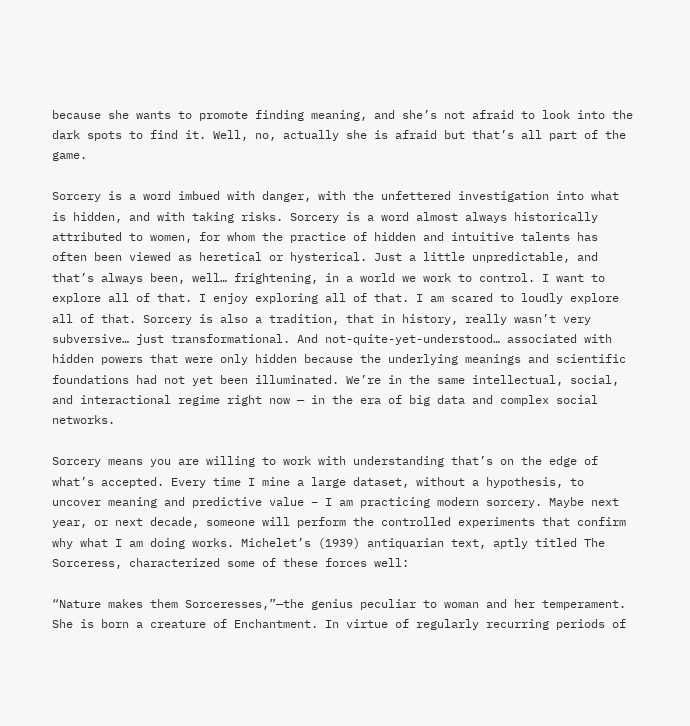because she wants to promote finding meaning, and she’s not afraid to look into the dark spots to find it. Well, no, actually she is afraid but that’s all part of the game.

Sorcery is a word imbued with danger, with the unfettered investigation into what is hidden, and with taking risks. Sorcery is a word almost always historically attributed to women, for whom the practice of hidden and intuitive talents has often been viewed as heretical or hysterical. Just a little unpredictable, and that’s always been, well… frightening, in a world we work to control. I want to explore all of that. I enjoy exploring all of that. I am scared to loudly explore all of that. Sorcery is also a tradition, that in history, really wasn’t very subversive… just transformational. And not-quite-yet-understood… associated with hidden powers that were only hidden because the underlying meanings and scientific foundations had not yet been illuminated. We’re in the same intellectual, social, and interactional regime right now — in the era of big data and complex social networks.

Sorcery means you are willing to work with understanding that’s on the edge of what’s accepted. Every time I mine a large dataset, without a hypothesis, to uncover meaning and predictive value – I am practicing modern sorcery. Maybe next year, or next decade, someone will perform the controlled experiments that confirm why what I am doing works. Michelet’s (1939) antiquarian text, aptly titled The Sorceress, characterized some of these forces well:

“Nature makes them Sorceresses,”—the genius peculiar to woman and her temperament. She is born a creature of Enchantment. In virtue of regularly recurring periods of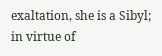exaltation, she is a Sibyl; in virtue of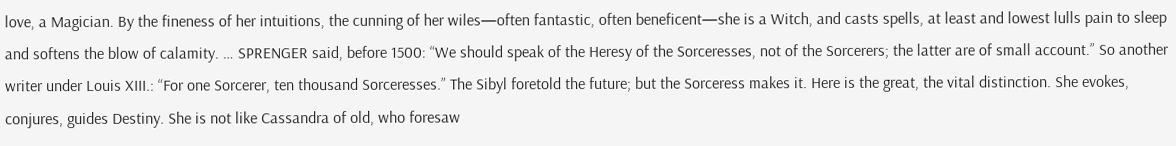love, a Magician. By the fineness of her intuitions, the cunning of her wiles—often fantastic, often beneficent—she is a Witch, and casts spells, at least and lowest lulls pain to sleep and softens the blow of calamity. … SPRENGER said, before 1500: “We should speak of the Heresy of the Sorceresses, not of the Sorcerers; the latter are of small account.” So another writer under Louis XIII.: “For one Sorcerer, ten thousand Sorceresses.” The Sibyl foretold the future; but the Sorceress makes it. Here is the great, the vital distinction. She evokes, conjures, guides Destiny. She is not like Cassandra of old, who foresaw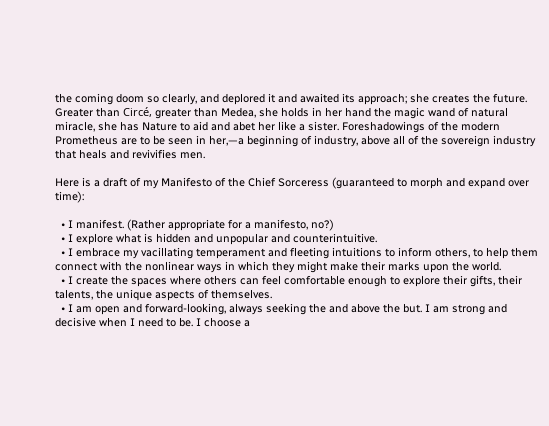the coming doom so clearly, and deplored it and awaited its approach; she creates the future. Greater than Circé, greater than Medea, she holds in her hand the magic wand of natural miracle, she has Nature to aid and abet her like a sister. Foreshadowings of the modern Prometheus are to be seen in her,—a beginning of industry, above all of the sovereign industry that heals and revivifies men.

Here is a draft of my Manifesto of the Chief Sorceress (guaranteed to morph and expand over time):

  • I manifest. (Rather appropriate for a manifesto, no?)
  • I explore what is hidden and unpopular and counterintuitive.
  • I embrace my vacillating temperament and fleeting intuitions to inform others, to help them connect with the nonlinear ways in which they might make their marks upon the world.
  • I create the spaces where others can feel comfortable enough to explore their gifts, their talents, the unique aspects of themselves.
  • I am open and forward-looking, always seeking the and above the but. I am strong and decisive when I need to be. I choose a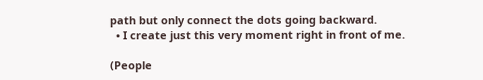path but only connect the dots going backward.
  • I create just this very moment right in front of me.

(People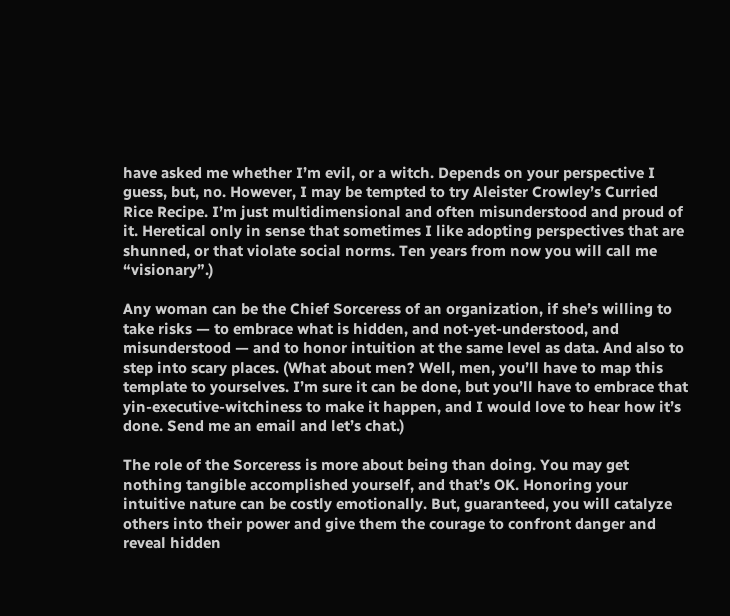have asked me whether I’m evil, or a witch. Depends on your perspective I guess, but, no. However, I may be tempted to try Aleister Crowley’s Curried Rice Recipe. I’m just multidimensional and often misunderstood and proud of it. Heretical only in sense that sometimes I like adopting perspectives that are shunned, or that violate social norms. Ten years from now you will call me “visionary”.)

Any woman can be the Chief Sorceress of an organization, if she’s willing to take risks — to embrace what is hidden, and not-yet-understood, and misunderstood — and to honor intuition at the same level as data. And also to step into scary places. (What about men? Well, men, you’ll have to map this template to yourselves. I’m sure it can be done, but you’ll have to embrace that yin-executive-witchiness to make it happen, and I would love to hear how it’s done. Send me an email and let’s chat.)

The role of the Sorceress is more about being than doing. You may get nothing tangible accomplished yourself, and that’s OK. Honoring your intuitive nature can be costly emotionally. But, guaranteed, you will catalyze others into their power and give them the courage to confront danger and reveal hidden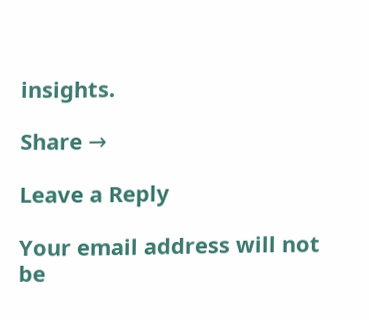insights.

Share →

Leave a Reply

Your email address will not be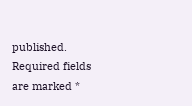published. Required fields are marked *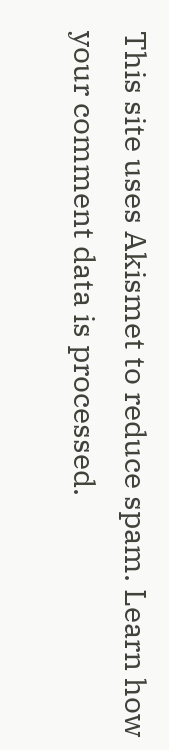This site uses Akismet to reduce spam. Learn how your comment data is processed.